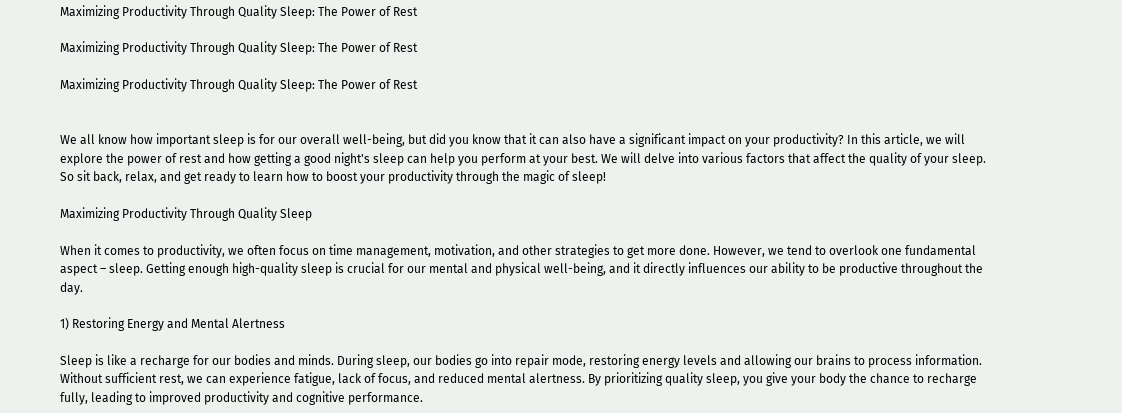Maximizing Productivity Through Quality Sleep: The Power of Rest

Maximizing Productivity Through Quality Sleep: The Power of Rest

Maximizing Productivity Through Quality Sleep: The Power of Rest


We all know how important sleep is for our overall well-being, but did you know that it can also have a significant impact on your productivity? In this article, we will explore the power of rest and how getting a good night's sleep can help you perform at your best. We will delve into various factors that affect the quality of your sleep. So sit back, relax, and get ready to learn how to boost your productivity through the magic of sleep!

Maximizing Productivity Through Quality Sleep

When it comes to productivity, we often focus on time management, motivation, and other strategies to get more done. However, we tend to overlook one fundamental aspect – sleep. Getting enough high-quality sleep is crucial for our mental and physical well-being, and it directly influences our ability to be productive throughout the day.

1) Restoring Energy and Mental Alertness

Sleep is like a recharge for our bodies and minds. During sleep, our bodies go into repair mode, restoring energy levels and allowing our brains to process information. Without sufficient rest, we can experience fatigue, lack of focus, and reduced mental alertness. By prioritizing quality sleep, you give your body the chance to recharge fully, leading to improved productivity and cognitive performance.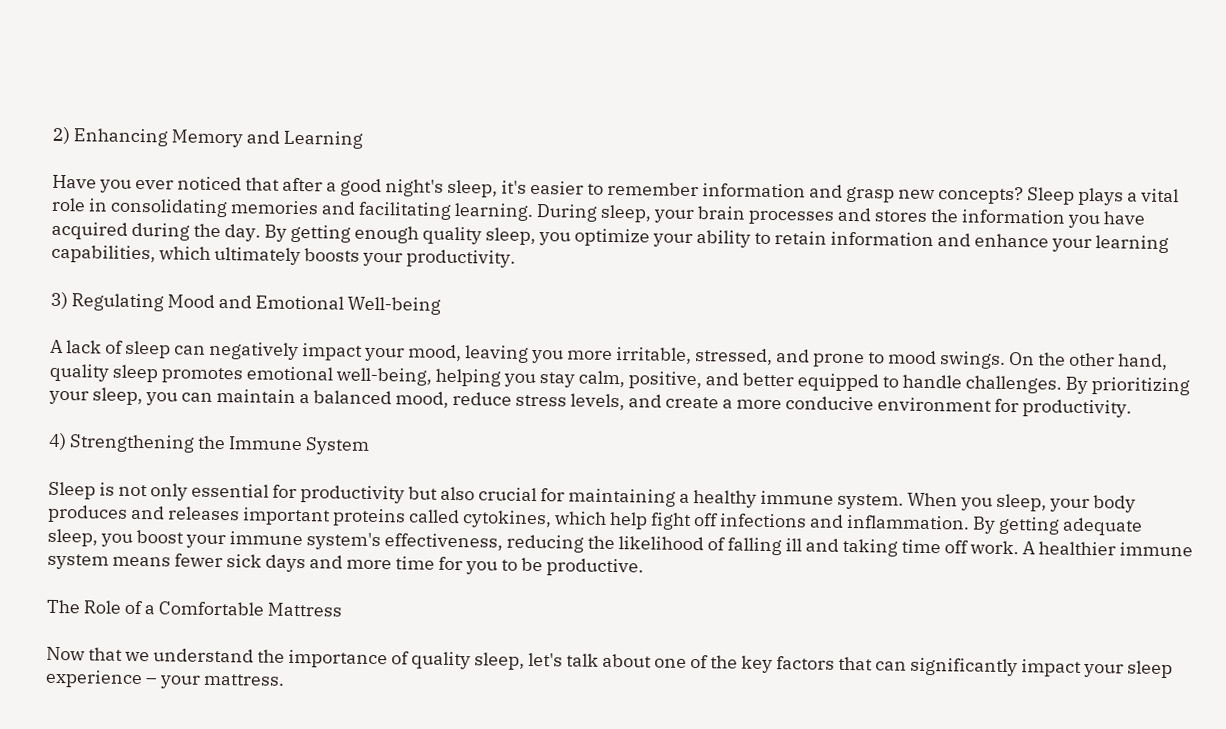2) Enhancing Memory and Learning

Have you ever noticed that after a good night's sleep, it's easier to remember information and grasp new concepts? Sleep plays a vital role in consolidating memories and facilitating learning. During sleep, your brain processes and stores the information you have acquired during the day. By getting enough quality sleep, you optimize your ability to retain information and enhance your learning capabilities, which ultimately boosts your productivity.

3) Regulating Mood and Emotional Well-being

A lack of sleep can negatively impact your mood, leaving you more irritable, stressed, and prone to mood swings. On the other hand, quality sleep promotes emotional well-being, helping you stay calm, positive, and better equipped to handle challenges. By prioritizing your sleep, you can maintain a balanced mood, reduce stress levels, and create a more conducive environment for productivity.

4) Strengthening the Immune System

Sleep is not only essential for productivity but also crucial for maintaining a healthy immune system. When you sleep, your body produces and releases important proteins called cytokines, which help fight off infections and inflammation. By getting adequate sleep, you boost your immune system's effectiveness, reducing the likelihood of falling ill and taking time off work. A healthier immune system means fewer sick days and more time for you to be productive.

The Role of a Comfortable Mattress

Now that we understand the importance of quality sleep, let's talk about one of the key factors that can significantly impact your sleep experience – your mattress.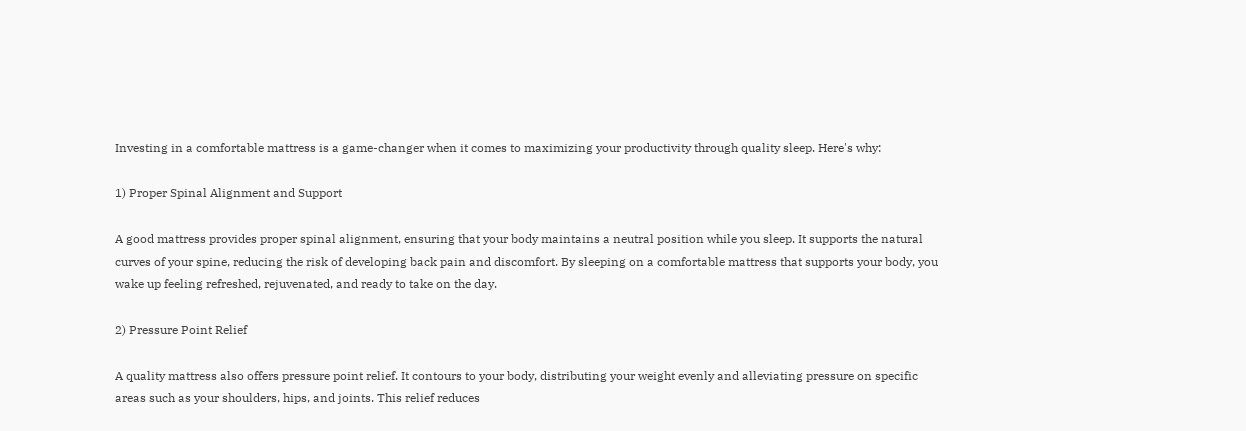Investing in a comfortable mattress is a game-changer when it comes to maximizing your productivity through quality sleep. Here's why:

1) Proper Spinal Alignment and Support

A good mattress provides proper spinal alignment, ensuring that your body maintains a neutral position while you sleep. It supports the natural curves of your spine, reducing the risk of developing back pain and discomfort. By sleeping on a comfortable mattress that supports your body, you wake up feeling refreshed, rejuvenated, and ready to take on the day.

2) Pressure Point Relief

A quality mattress also offers pressure point relief. It contours to your body, distributing your weight evenly and alleviating pressure on specific areas such as your shoulders, hips, and joints. This relief reduces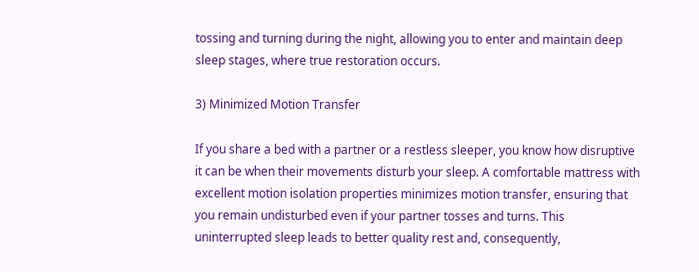tossing and turning during the night, allowing you to enter and maintain deep sleep stages, where true restoration occurs.

3) Minimized Motion Transfer

If you share a bed with a partner or a restless sleeper, you know how disruptive it can be when their movements disturb your sleep. A comfortable mattress with excellent motion isolation properties minimizes motion transfer, ensuring that you remain undisturbed even if your partner tosses and turns. This uninterrupted sleep leads to better quality rest and, consequently,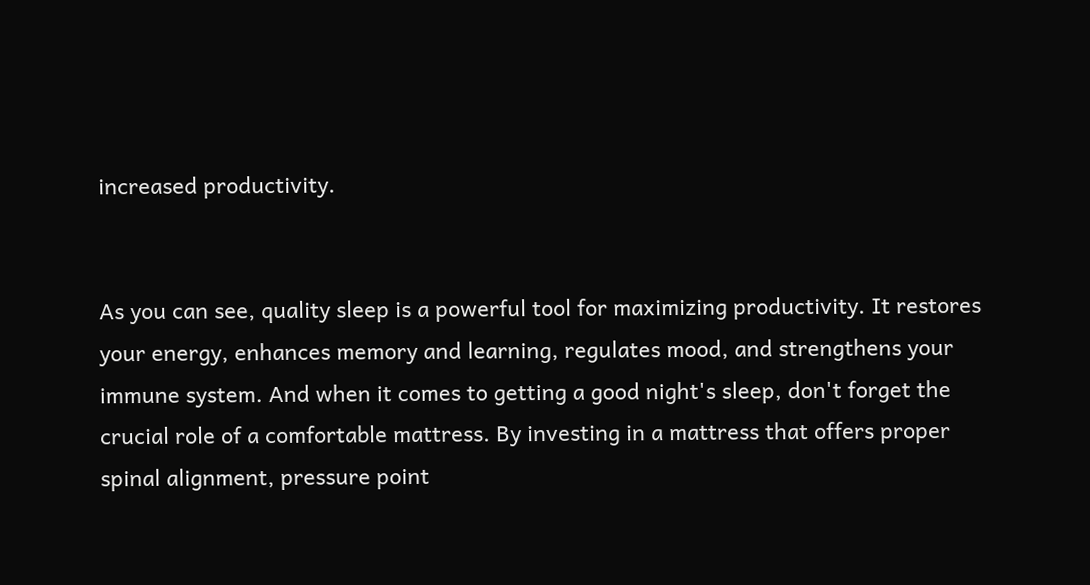increased productivity.


As you can see, quality sleep is a powerful tool for maximizing productivity. It restores your energy, enhances memory and learning, regulates mood, and strengthens your immune system. And when it comes to getting a good night's sleep, don't forget the crucial role of a comfortable mattress. By investing in a mattress that offers proper spinal alignment, pressure point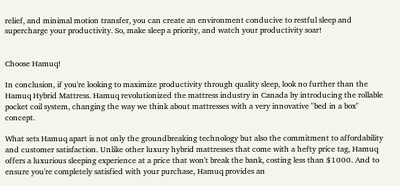relief, and minimal motion transfer, you can create an environment conducive to restful sleep and supercharge your productivity. So, make sleep a priority, and watch your productivity soar!


Choose Hamuq!

In conclusion, if you're looking to maximize productivity through quality sleep, look no further than the Hamuq Hybrid Mattress. Hamuq revolutionized the mattress industry in Canada by introducing the rollable pocket coil system, changing the way we think about mattresses with a very innovative "bed in a box" concept.

What sets Hamuq apart is not only the groundbreaking technology but also the commitment to affordability and customer satisfaction. Unlike other luxury hybrid mattresses that come with a hefty price tag, Hamuq offers a luxurious sleeping experience at a price that won't break the bank, costing less than $1000. And to ensure you're completely satisfied with your purchase, Hamuq provides an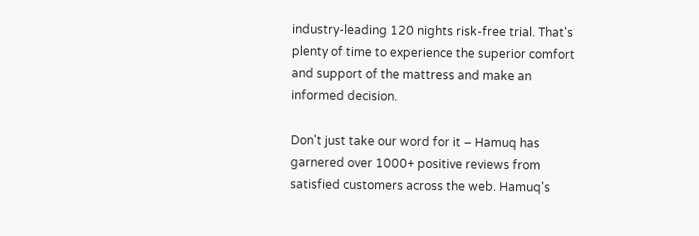industry-leading 120 nights risk-free trial. That's plenty of time to experience the superior comfort and support of the mattress and make an informed decision.

Don't just take our word for it – Hamuq has garnered over 1000+ positive reviews from satisfied customers across the web. Hamuq's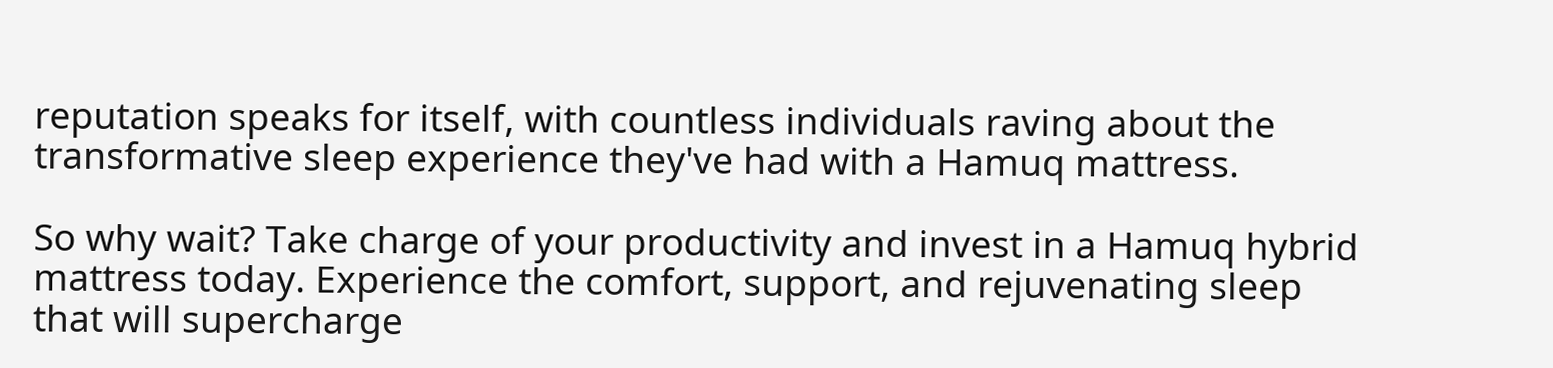reputation speaks for itself, with countless individuals raving about the transformative sleep experience they've had with a Hamuq mattress.

So why wait? Take charge of your productivity and invest in a Hamuq hybrid mattress today. Experience the comfort, support, and rejuvenating sleep that will supercharge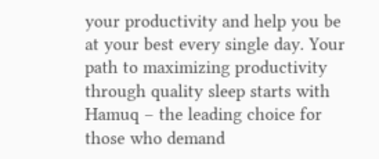your productivity and help you be at your best every single day. Your path to maximizing productivity through quality sleep starts with Hamuq – the leading choice for those who demand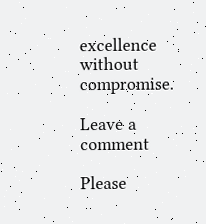excellence without compromise.

Leave a comment

Please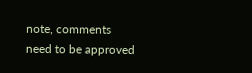note, comments need to be approved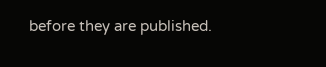before they are published.